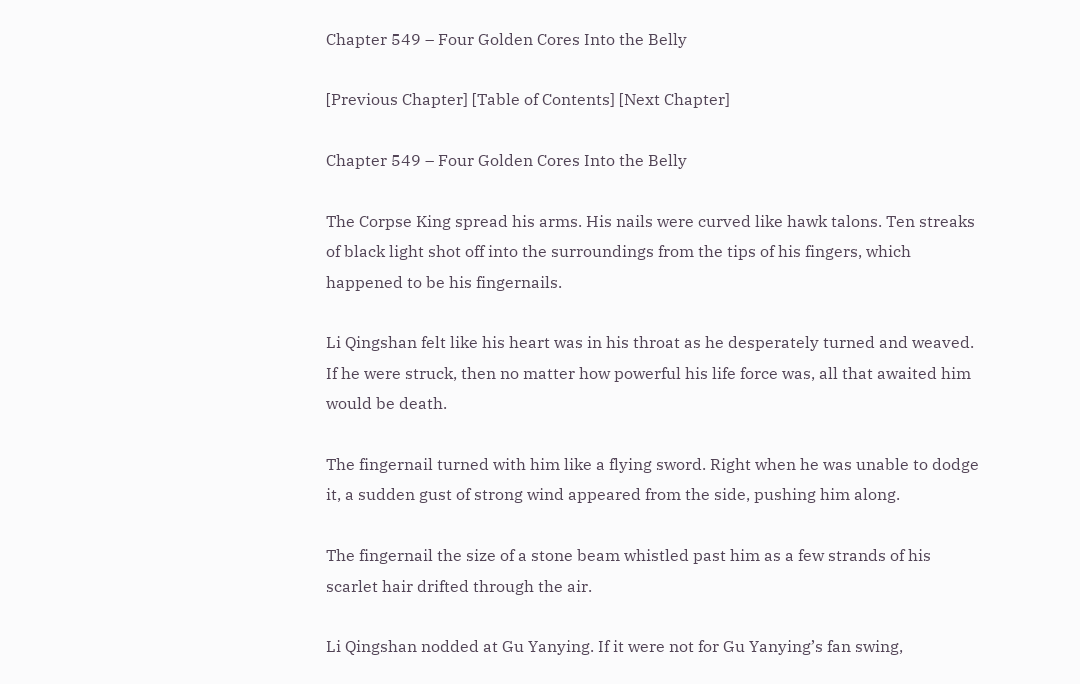Chapter 549 – Four Golden Cores Into the Belly

[Previous Chapter] [Table of Contents] [Next Chapter]

Chapter 549 – Four Golden Cores Into the Belly

The Corpse King spread his arms. His nails were curved like hawk talons. Ten streaks of black light shot off into the surroundings from the tips of his fingers, which happened to be his fingernails.

Li Qingshan felt like his heart was in his throat as he desperately turned and weaved. If he were struck, then no matter how powerful his life force was, all that awaited him would be death.

The fingernail turned with him like a flying sword. Right when he was unable to dodge it, a sudden gust of strong wind appeared from the side, pushing him along.

The fingernail the size of a stone beam whistled past him as a few strands of his scarlet hair drifted through the air.

Li Qingshan nodded at Gu Yanying. If it were not for Gu Yanying’s fan swing,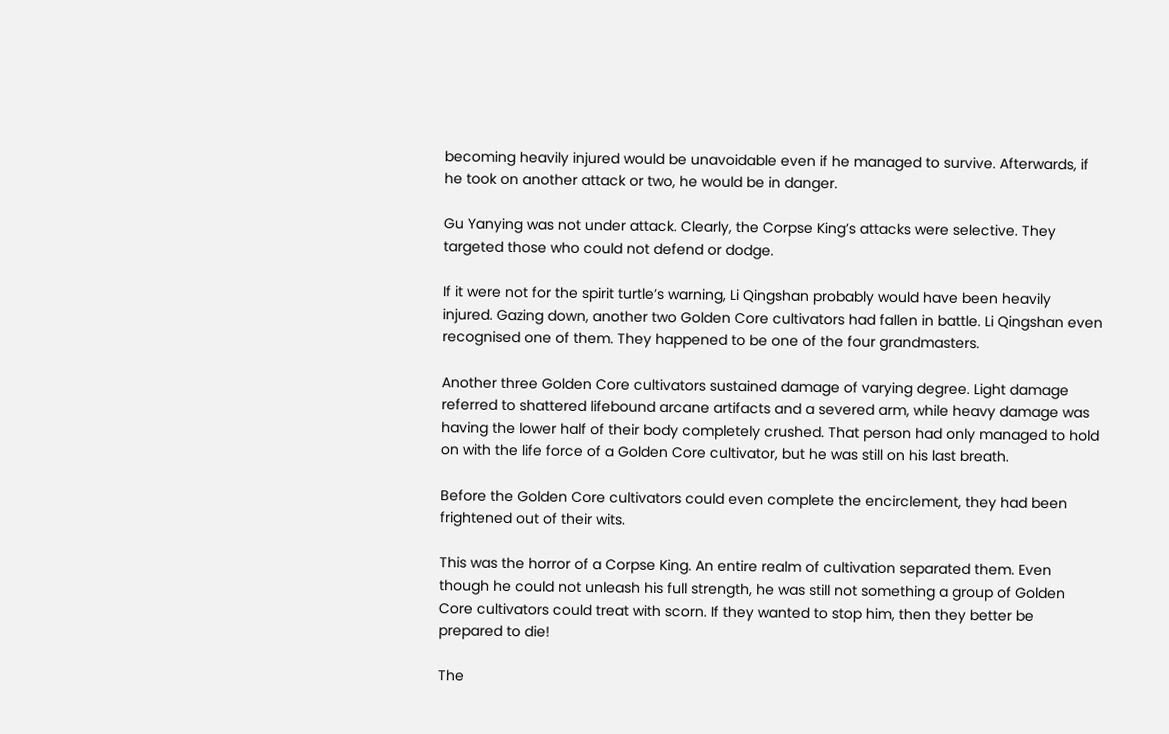becoming heavily injured would be unavoidable even if he managed to survive. Afterwards, if he took on another attack or two, he would be in danger.

Gu Yanying was not under attack. Clearly, the Corpse King’s attacks were selective. They targeted those who could not defend or dodge.

If it were not for the spirit turtle’s warning, Li Qingshan probably would have been heavily injured. Gazing down, another two Golden Core cultivators had fallen in battle. Li Qingshan even recognised one of them. They happened to be one of the four grandmasters.

Another three Golden Core cultivators sustained damage of varying degree. Light damage referred to shattered lifebound arcane artifacts and a severed arm, while heavy damage was having the lower half of their body completely crushed. That person had only managed to hold on with the life force of a Golden Core cultivator, but he was still on his last breath.

Before the Golden Core cultivators could even complete the encirclement, they had been frightened out of their wits.

This was the horror of a Corpse King. An entire realm of cultivation separated them. Even though he could not unleash his full strength, he was still not something a group of Golden Core cultivators could treat with scorn. If they wanted to stop him, then they better be prepared to die!

The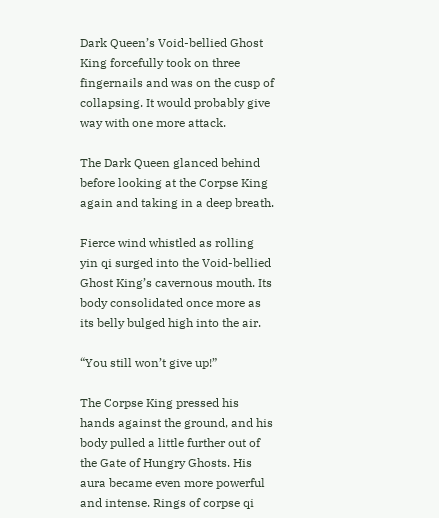Dark Queen’s Void-bellied Ghost King forcefully took on three fingernails and was on the cusp of collapsing. It would probably give way with one more attack.

The Dark Queen glanced behind before looking at the Corpse King again and taking in a deep breath.

Fierce wind whistled as rolling yin qi surged into the Void-bellied Ghost King’s cavernous mouth. Its body consolidated once more as its belly bulged high into the air.

“You still won’t give up!”

The Corpse King pressed his hands against the ground, and his body pulled a little further out of the Gate of Hungry Ghosts. His aura became even more powerful and intense. Rings of corpse qi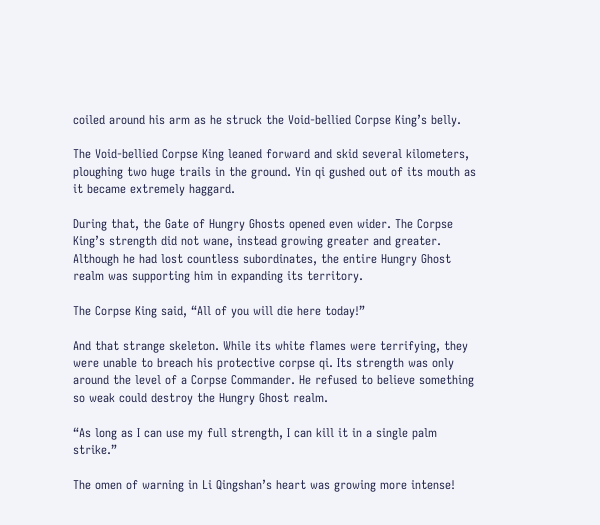coiled around his arm as he struck the Void-bellied Corpse King’s belly.

The Void-bellied Corpse King leaned forward and skid several kilometers, ploughing two huge trails in the ground. Yin qi gushed out of its mouth as it became extremely haggard.

During that, the Gate of Hungry Ghosts opened even wider. The Corpse King’s strength did not wane, instead growing greater and greater. Although he had lost countless subordinates, the entire Hungry Ghost realm was supporting him in expanding its territory.

The Corpse King said, “All of you will die here today!”

And that strange skeleton. While its white flames were terrifying, they were unable to breach his protective corpse qi. Its strength was only around the level of a Corpse Commander. He refused to believe something so weak could destroy the Hungry Ghost realm.

“As long as I can use my full strength, I can kill it in a single palm strike.”

The omen of warning in Li Qingshan’s heart was growing more intense!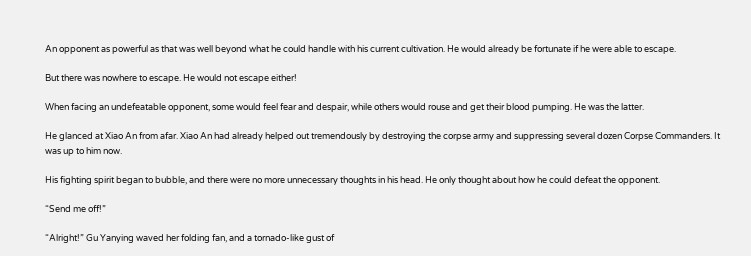An opponent as powerful as that was well beyond what he could handle with his current cultivation. He would already be fortunate if he were able to escape.

But there was nowhere to escape. He would not escape either!

When facing an undefeatable opponent, some would feel fear and despair, while others would rouse and get their blood pumping. He was the latter.

He glanced at Xiao An from afar. Xiao An had already helped out tremendously by destroying the corpse army and suppressing several dozen Corpse Commanders. It was up to him now.

His fighting spirit began to bubble, and there were no more unnecessary thoughts in his head. He only thought about how he could defeat the opponent.

“Send me off!”

“Alright!” Gu Yanying waved her folding fan, and a tornado-like gust of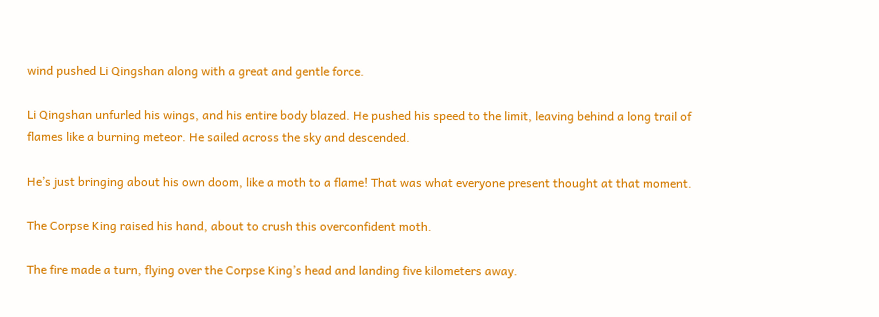wind pushed Li Qingshan along with a great and gentle force.

Li Qingshan unfurled his wings, and his entire body blazed. He pushed his speed to the limit, leaving behind a long trail of flames like a burning meteor. He sailed across the sky and descended.

He’s just bringing about his own doom, like a moth to a flame! That was what everyone present thought at that moment.

The Corpse King raised his hand, about to crush this overconfident moth.

The fire made a turn, flying over the Corpse King’s head and landing five kilometers away.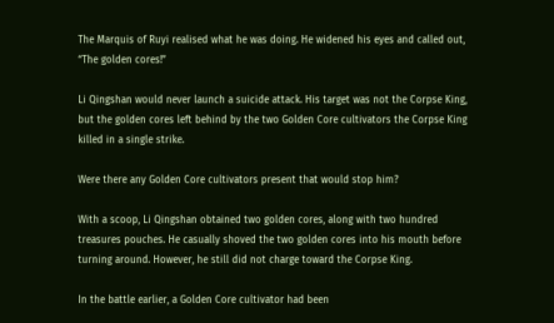The Marquis of Ruyi realised what he was doing. He widened his eyes and called out, “The golden cores!”

Li Qingshan would never launch a suicide attack. His target was not the Corpse King, but the golden cores left behind by the two Golden Core cultivators the Corpse King killed in a single strike.

Were there any Golden Core cultivators present that would stop him?

With a scoop, Li Qingshan obtained two golden cores, along with two hundred treasures pouches. He casually shoved the two golden cores into his mouth before turning around. However, he still did not charge toward the Corpse King.

In the battle earlier, a Golden Core cultivator had been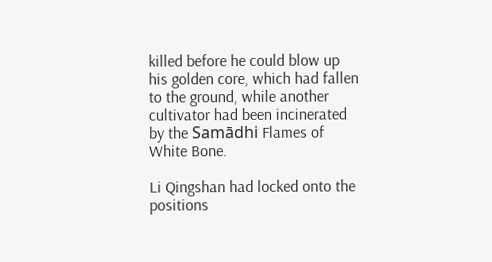killed before he could blow up his golden core, which had fallen to the ground, while another cultivator had been incinerated by the Samādhi Flames of White Bone.

Li Qingshan had locked onto the positions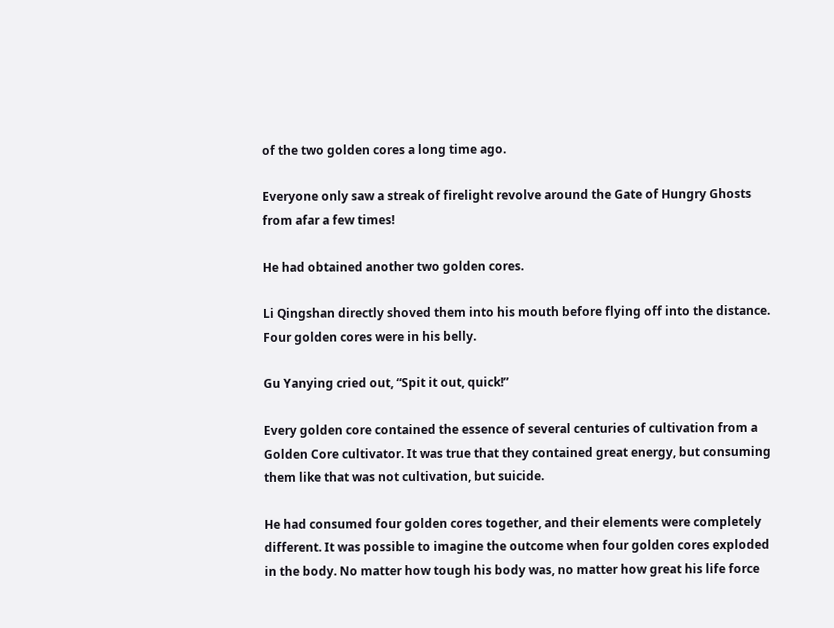of the two golden cores a long time ago.

Everyone only saw a streak of firelight revolve around the Gate of Hungry Ghosts from afar a few times!

He had obtained another two golden cores.

Li Qingshan directly shoved them into his mouth before flying off into the distance. Four golden cores were in his belly.

Gu Yanying cried out, “Spit it out, quick!”

Every golden core contained the essence of several centuries of cultivation from a Golden Core cultivator. It was true that they contained great energy, but consuming them like that was not cultivation, but suicide.

He had consumed four golden cores together, and their elements were completely different. It was possible to imagine the outcome when four golden cores exploded in the body. No matter how tough his body was, no matter how great his life force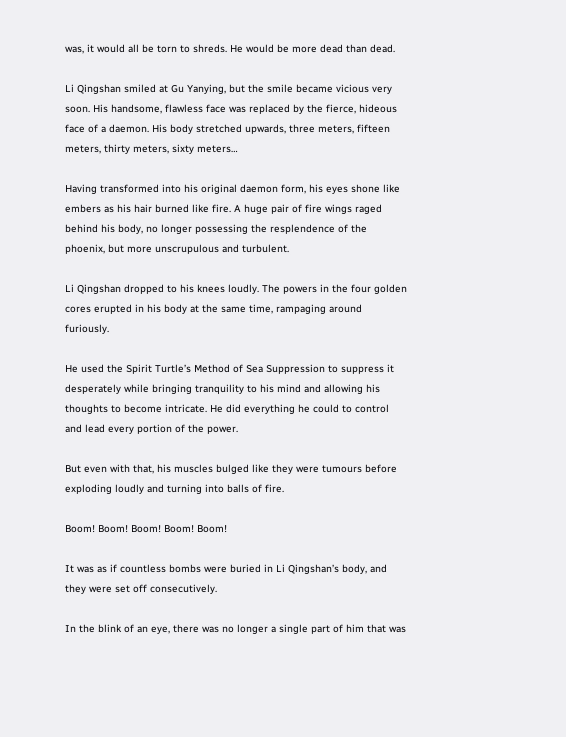was, it would all be torn to shreds. He would be more dead than dead.

Li Qingshan smiled at Gu Yanying, but the smile became vicious very soon. His handsome, flawless face was replaced by the fierce, hideous face of a daemon. His body stretched upwards, three meters, fifteen meters, thirty meters, sixty meters…

Having transformed into his original daemon form, his eyes shone like embers as his hair burned like fire. A huge pair of fire wings raged behind his body, no longer possessing the resplendence of the phoenix, but more unscrupulous and turbulent.

Li Qingshan dropped to his knees loudly. The powers in the four golden cores erupted in his body at the same time, rampaging around furiously.

He used the Spirit Turtle’s Method of Sea Suppression to suppress it desperately while bringing tranquility to his mind and allowing his thoughts to become intricate. He did everything he could to control and lead every portion of the power.

But even with that, his muscles bulged like they were tumours before exploding loudly and turning into balls of fire.

Boom! Boom! Boom! Boom! Boom!

It was as if countless bombs were buried in Li Qingshan’s body, and they were set off consecutively.

In the blink of an eye, there was no longer a single part of him that was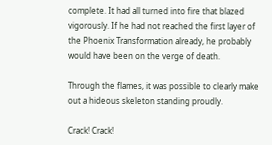complete. It had all turned into fire that blazed vigorously. If he had not reached the first layer of the Phoenix Transformation already, he probably would have been on the verge of death.

Through the flames, it was possible to clearly make out a hideous skeleton standing proudly.

Crack! Crack!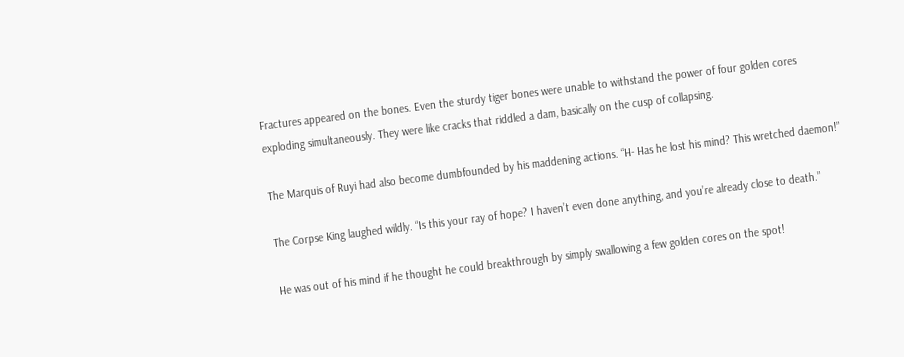Fractures appeared on the bones. Even the sturdy tiger bones were unable to withstand the power of four golden cores exploding simultaneously. They were like cracks that riddled a dam, basically on the cusp of collapsing.

The Marquis of Ruyi had also become dumbfounded by his maddening actions. “H- Has he lost his mind? This wretched daemon!”

The Corpse King laughed wildly. “Is this your ray of hope? I haven’t even done anything, and you’re already close to death.”

He was out of his mind if he thought he could breakthrough by simply swallowing a few golden cores on the spot!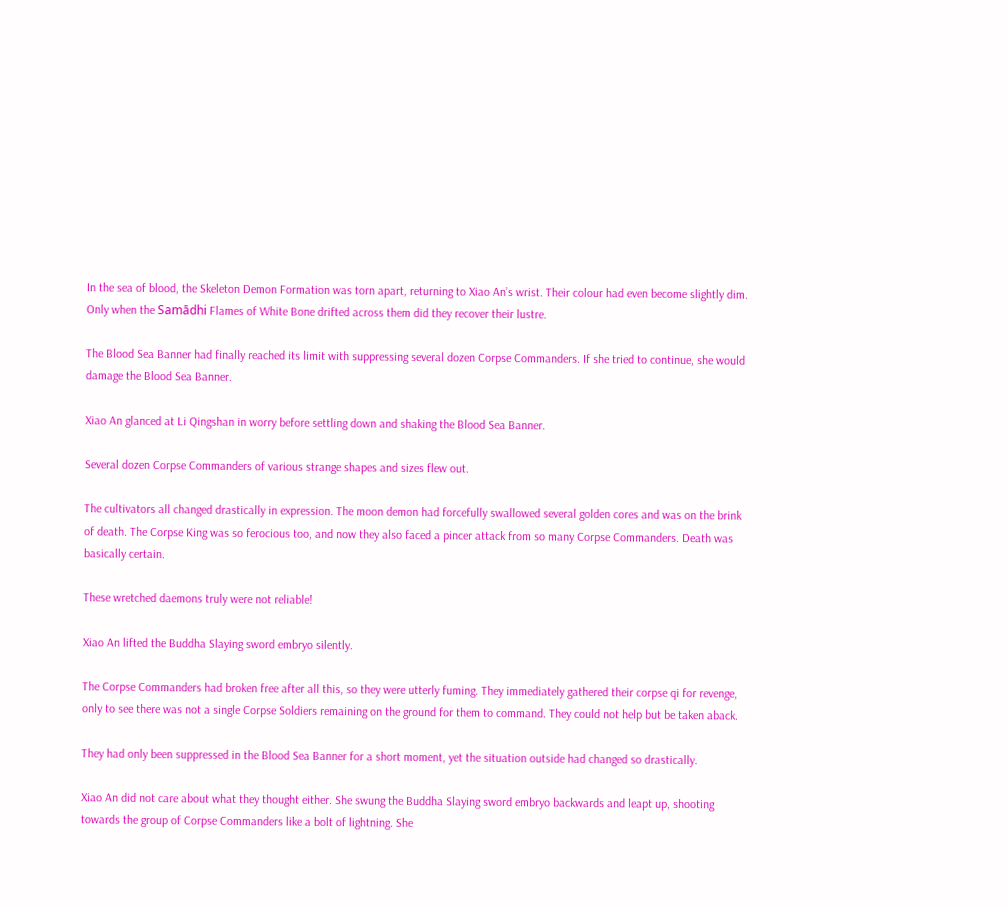In the sea of blood, the Skeleton Demon Formation was torn apart, returning to Xiao An’s wrist. Their colour had even become slightly dim. Only when the Samādhi Flames of White Bone drifted across them did they recover their lustre.

The Blood Sea Banner had finally reached its limit with suppressing several dozen Corpse Commanders. If she tried to continue, she would damage the Blood Sea Banner.

Xiao An glanced at Li Qingshan in worry before settling down and shaking the Blood Sea Banner.

Several dozen Corpse Commanders of various strange shapes and sizes flew out.

The cultivators all changed drastically in expression. The moon demon had forcefully swallowed several golden cores and was on the brink of death. The Corpse King was so ferocious too, and now they also faced a pincer attack from so many Corpse Commanders. Death was basically certain.

These wretched daemons truly were not reliable!

Xiao An lifted the Buddha Slaying sword embryo silently.

The Corpse Commanders had broken free after all this, so they were utterly fuming. They immediately gathered their corpse qi for revenge, only to see there was not a single Corpse Soldiers remaining on the ground for them to command. They could not help but be taken aback.

They had only been suppressed in the Blood Sea Banner for a short moment, yet the situation outside had changed so drastically.

Xiao An did not care about what they thought either. She swung the Buddha Slaying sword embryo backwards and leapt up, shooting towards the group of Corpse Commanders like a bolt of lightning. She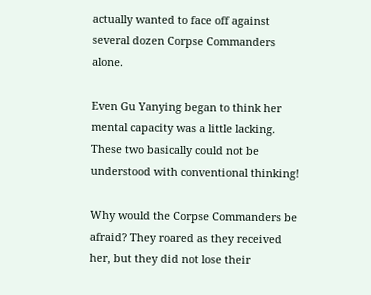actually wanted to face off against several dozen Corpse Commanders alone.

Even Gu Yanying began to think her mental capacity was a little lacking. These two basically could not be understood with conventional thinking!

Why would the Corpse Commanders be afraid? They roared as they received her, but they did not lose their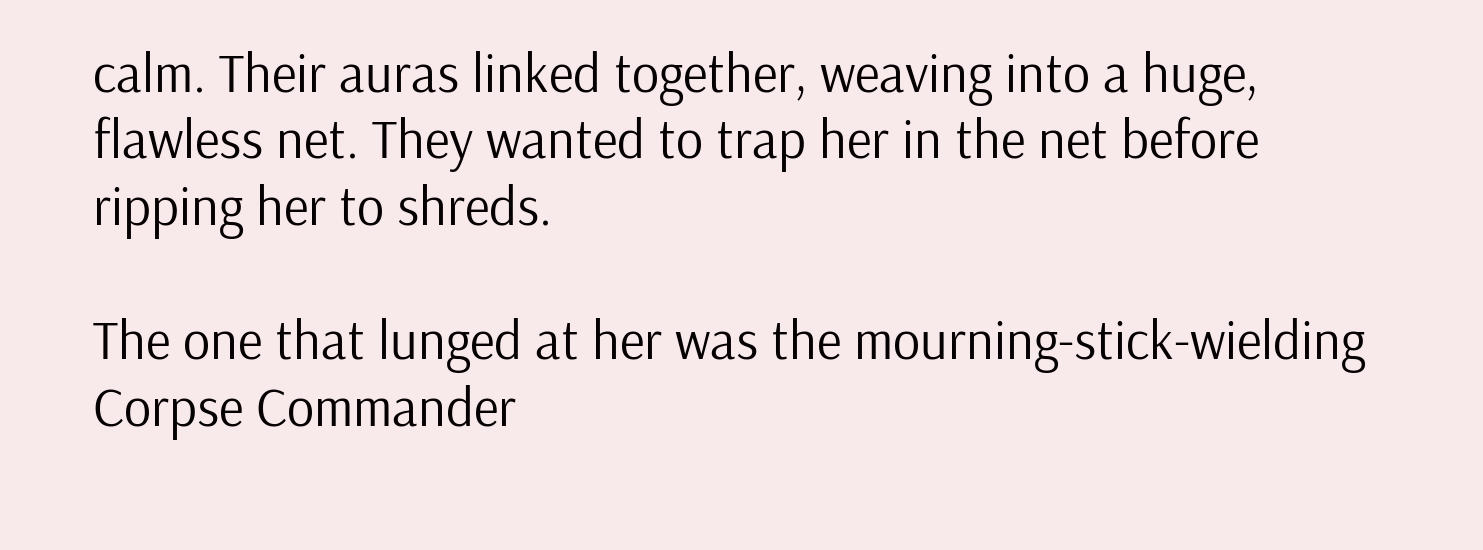calm. Their auras linked together, weaving into a huge, flawless net. They wanted to trap her in the net before ripping her to shreds.

The one that lunged at her was the mourning-stick-wielding Corpse Commander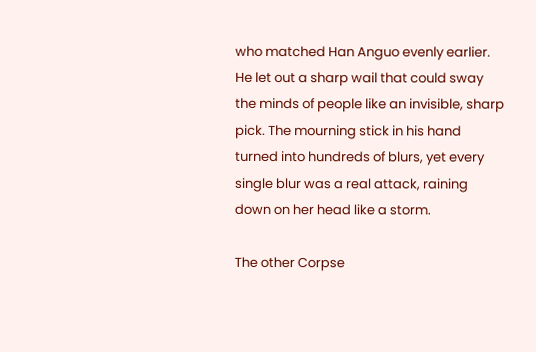who matched Han Anguo evenly earlier. He let out a sharp wail that could sway the minds of people like an invisible, sharp pick. The mourning stick in his hand turned into hundreds of blurs, yet every single blur was a real attack, raining down on her head like a storm.

The other Corpse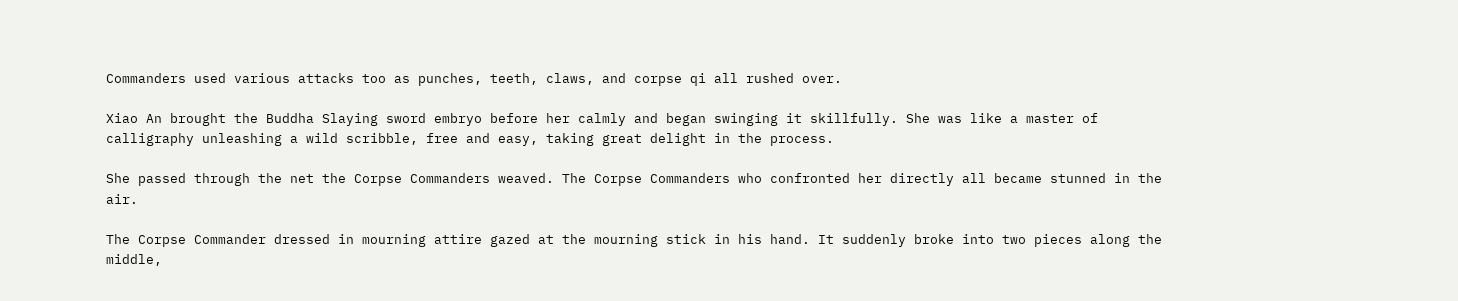Commanders used various attacks too as punches, teeth, claws, and corpse qi all rushed over.

Xiao An brought the Buddha Slaying sword embryo before her calmly and began swinging it skillfully. She was like a master of calligraphy unleashing a wild scribble, free and easy, taking great delight in the process.

She passed through the net the Corpse Commanders weaved. The Corpse Commanders who confronted her directly all became stunned in the air.

The Corpse Commander dressed in mourning attire gazed at the mourning stick in his hand. It suddenly broke into two pieces along the middle,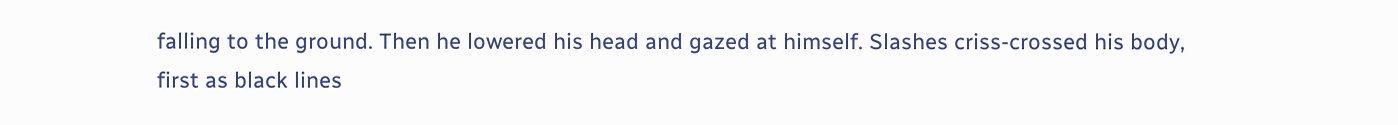falling to the ground. Then he lowered his head and gazed at himself. Slashes criss-crossed his body, first as black lines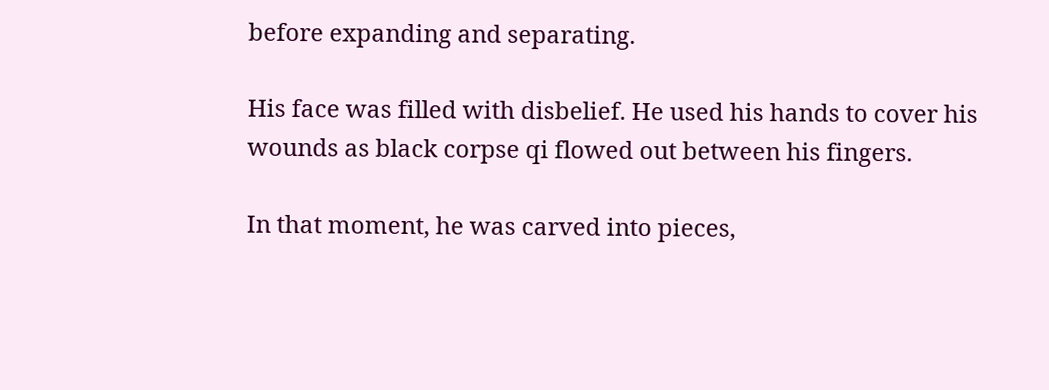before expanding and separating.

His face was filled with disbelief. He used his hands to cover his wounds as black corpse qi flowed out between his fingers.

In that moment, he was carved into pieces,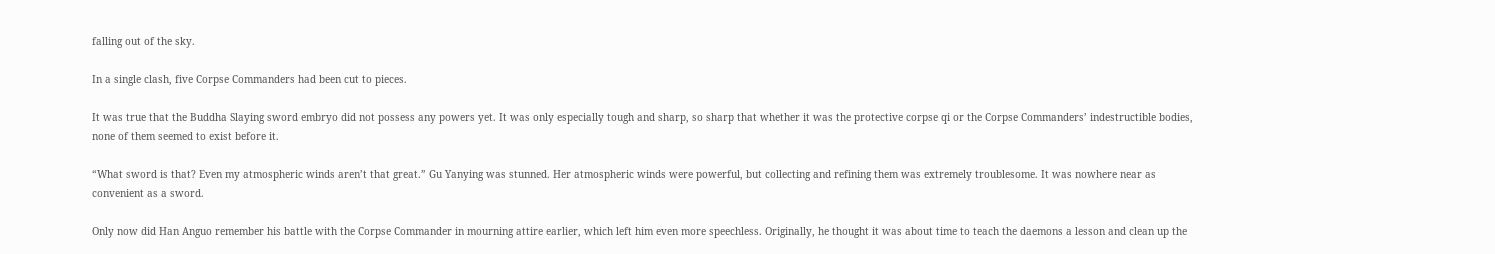falling out of the sky.

In a single clash, five Corpse Commanders had been cut to pieces.

It was true that the Buddha Slaying sword embryo did not possess any powers yet. It was only especially tough and sharp, so sharp that whether it was the protective corpse qi or the Corpse Commanders’ indestructible bodies, none of them seemed to exist before it.

“What sword is that? Even my atmospheric winds aren’t that great.” Gu Yanying was stunned. Her atmospheric winds were powerful, but collecting and refining them was extremely troublesome. It was nowhere near as convenient as a sword.

Only now did Han Anguo remember his battle with the Corpse Commander in mourning attire earlier, which left him even more speechless. Originally, he thought it was about time to teach the daemons a lesson and clean up the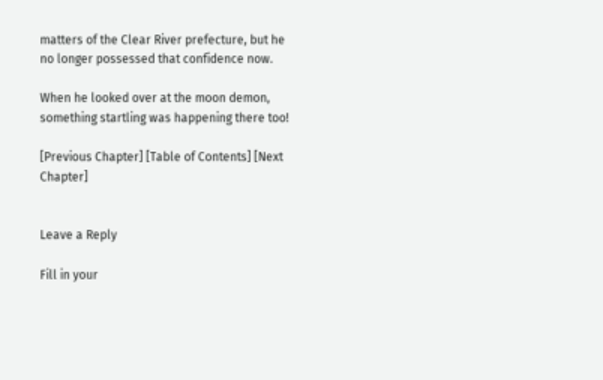matters of the Clear River prefecture, but he no longer possessed that confidence now.

When he looked over at the moon demon, something startling was happening there too!

[Previous Chapter] [Table of Contents] [Next Chapter]


Leave a Reply

Fill in your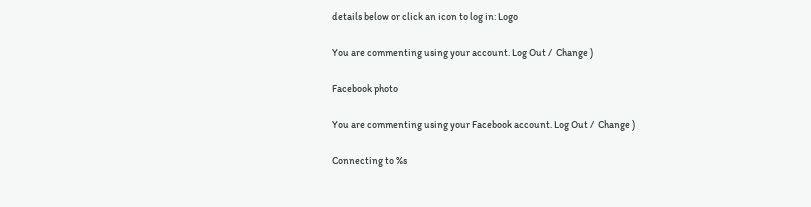details below or click an icon to log in: Logo

You are commenting using your account. Log Out /  Change )

Facebook photo

You are commenting using your Facebook account. Log Out /  Change )

Connecting to %s